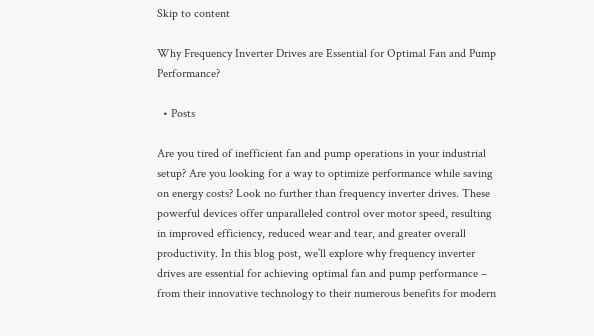Skip to content

Why Frequency Inverter Drives are Essential for Optimal Fan and Pump Performance?

  • Posts

Are you tired of inefficient fan and pump operations in your industrial setup? Are you looking for a way to optimize performance while saving on energy costs? Look no further than frequency inverter drives. These powerful devices offer unparalleled control over motor speed, resulting in improved efficiency, reduced wear and tear, and greater overall productivity. In this blog post, we’ll explore why frequency inverter drives are essential for achieving optimal fan and pump performance – from their innovative technology to their numerous benefits for modern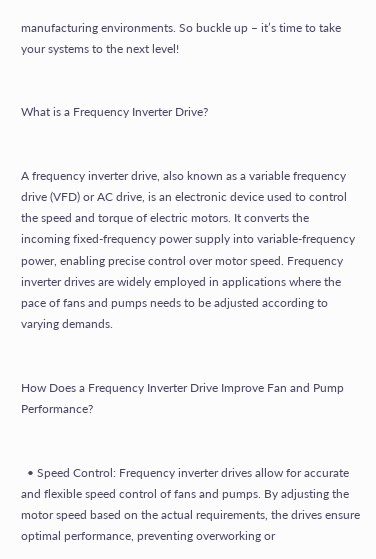manufacturing environments. So buckle up – it’s time to take your systems to the next level!


What is a Frequency Inverter Drive?


A frequency inverter drive, also known as a variable frequency drive (VFD) or AC drive, is an electronic device used to control the speed and torque of electric motors. It converts the incoming fixed-frequency power supply into variable-frequency power, enabling precise control over motor speed. Frequency inverter drives are widely employed in applications where the pace of fans and pumps needs to be adjusted according to varying demands.


How Does a Frequency Inverter Drive Improve Fan and Pump Performance?


  • Speed Control: Frequency inverter drives allow for accurate and flexible speed control of fans and pumps. By adjusting the motor speed based on the actual requirements, the drives ensure optimal performance, preventing overworking or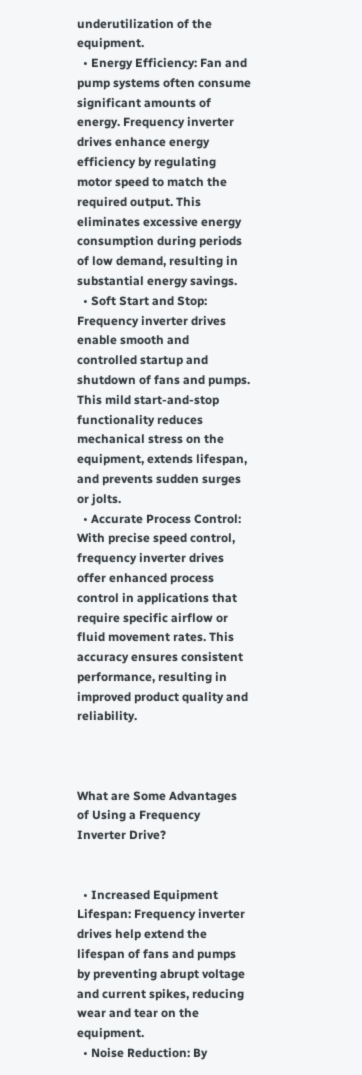underutilization of the equipment.
  • Energy Efficiency: Fan and pump systems often consume significant amounts of energy. Frequency inverter drives enhance energy efficiency by regulating motor speed to match the required output. This eliminates excessive energy consumption during periods of low demand, resulting in substantial energy savings.
  • Soft Start and Stop: Frequency inverter drives enable smooth and controlled startup and shutdown of fans and pumps. This mild start-and-stop functionality reduces mechanical stress on the equipment, extends lifespan, and prevents sudden surges or jolts.
  • Accurate Process Control: With precise speed control, frequency inverter drives offer enhanced process control in applications that require specific airflow or fluid movement rates. This accuracy ensures consistent performance, resulting in improved product quality and reliability.



What are Some Advantages of Using a Frequency Inverter Drive?


  • Increased Equipment Lifespan: Frequency inverter drives help extend the lifespan of fans and pumps by preventing abrupt voltage and current spikes, reducing wear and tear on the equipment.
  • Noise Reduction: By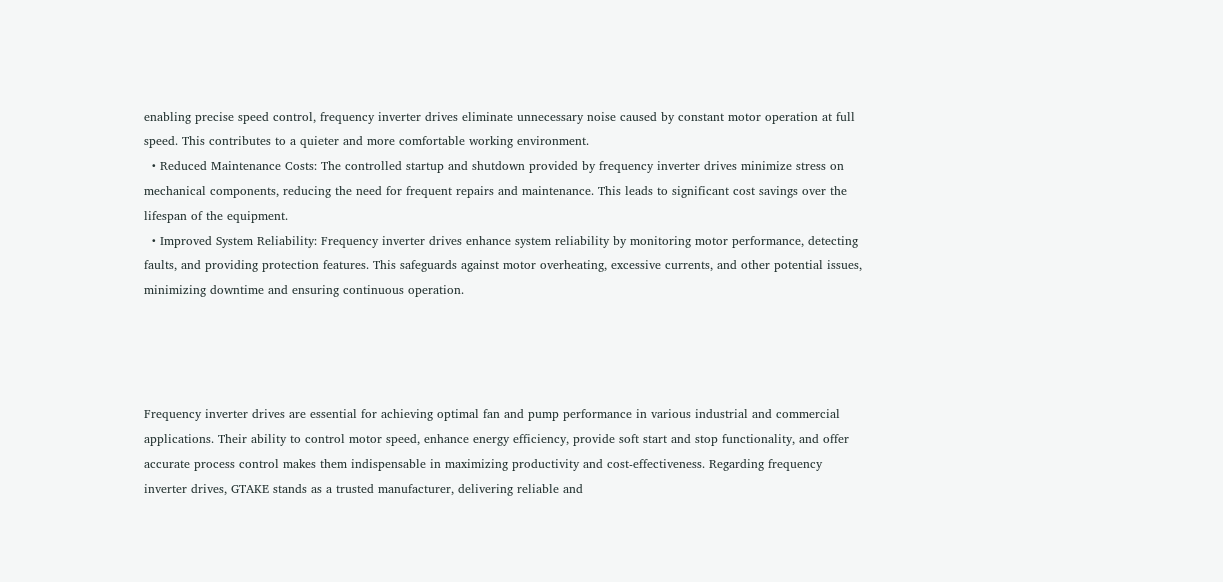enabling precise speed control, frequency inverter drives eliminate unnecessary noise caused by constant motor operation at full speed. This contributes to a quieter and more comfortable working environment.
  • Reduced Maintenance Costs: The controlled startup and shutdown provided by frequency inverter drives minimize stress on mechanical components, reducing the need for frequent repairs and maintenance. This leads to significant cost savings over the lifespan of the equipment.
  • Improved System Reliability: Frequency inverter drives enhance system reliability by monitoring motor performance, detecting faults, and providing protection features. This safeguards against motor overheating, excessive currents, and other potential issues, minimizing downtime and ensuring continuous operation.




Frequency inverter drives are essential for achieving optimal fan and pump performance in various industrial and commercial applications. Their ability to control motor speed, enhance energy efficiency, provide soft start and stop functionality, and offer accurate process control makes them indispensable in maximizing productivity and cost-effectiveness. Regarding frequency inverter drives, GTAKE stands as a trusted manufacturer, delivering reliable and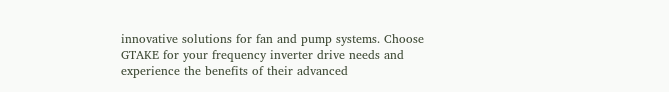innovative solutions for fan and pump systems. Choose GTAKE for your frequency inverter drive needs and experience the benefits of their advanced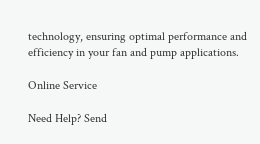technology, ensuring optimal performance and efficiency in your fan and pump applications.

Online Service

Need Help? Send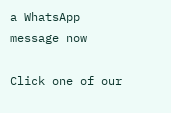a WhatsApp message now

Click one of our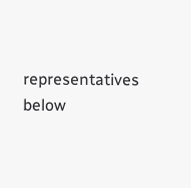representatives below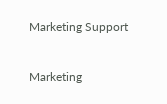Marketing Support


Marketing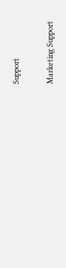Support


Marketing Support